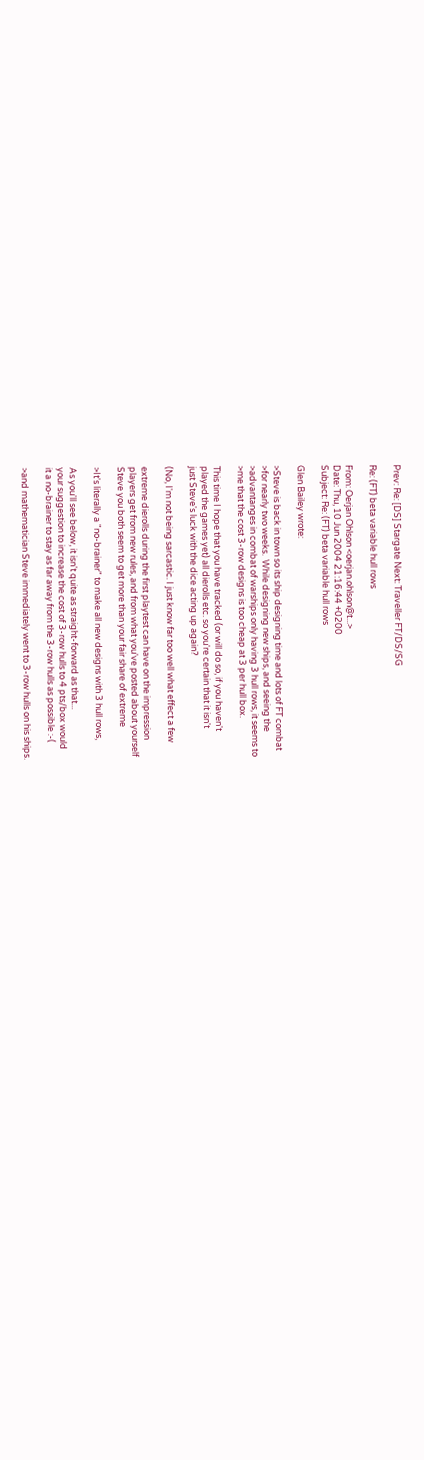Prev: Re: [DS] Stargate Next: Traveller FT/DS/SG

Re: (FT) beta variable hull rows

From: Oerjan Ohlson <oerjan.ohlson@t...>
Date: Thu, 10 Jun 2004 21:16:44 +0200
Subject: Re: (FT) beta variable hull rows

Glen Bailey wrote:

>Steve is back in town so its ship designing time and lots of FT combat
>for nearly two weeks.  While designing new ships, and seeing the
>advantanges in combat of warships only having 3 hull rows, it seems to
>me that the cost 3-row designs is too cheap at 3 per hull box.

This time I hope that you have tracked (or will do so, if you haven't
played the games yet) all dierolls etc. so you're certain that it isn't
just Steve's luck with the dice acting up again?

(No, I'm not being sarcastic. I just know far too well what effect a few

extreme dierolls during the first playtest can have on the impression
players get from new rules, and from what you've posted about yourself
Steve you both seem to get more than your fair share of extreme

>It's literally a "no-brainer" to make all new designs with 3 hull rows,

As you'll see below, it isn't quite as straight-forward as that...
your suggestion to increase the cost of 3-row hulls to 4 pts/box would
it a no-brainer to stay as far away from the 3-row hulls as possible :-(

>and mathematician Steve immediately went to 3-row hulls on his ships.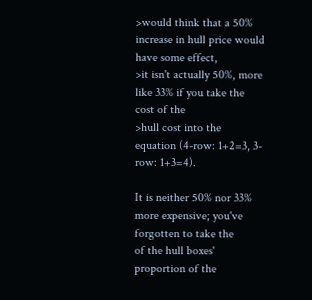>would think that a 50% increase in hull price would have some effect,
>it isn't actually 50%, more like 33% if you take the cost of the
>hull cost into the equation (4-row: 1+2=3, 3-row: 1+3=4).

It is neither 50% nor 33% more expensive; you've forgotten to take the
of the hull boxes' proportion of the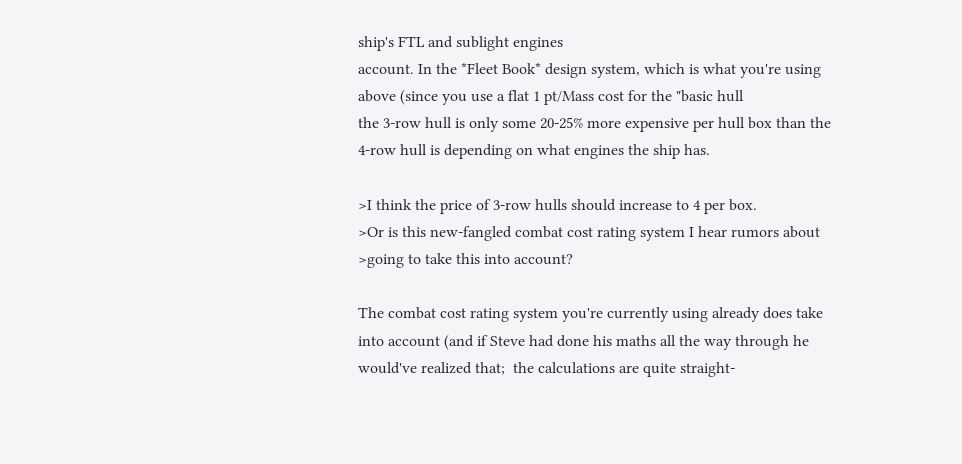ship's FTL and sublight engines
account. In the *Fleet Book* design system, which is what you're using
above (since you use a flat 1 pt/Mass cost for the "basic hull
the 3-row hull is only some 20-25% more expensive per hull box than the
4-row hull is depending on what engines the ship has.

>I think the price of 3-row hulls should increase to 4 per box.
>Or is this new-fangled combat cost rating system I hear rumors about
>going to take this into account?

The combat cost rating system you're currently using already does take
into account (and if Steve had done his maths all the way through he
would've realized that;  the calculations are quite straight-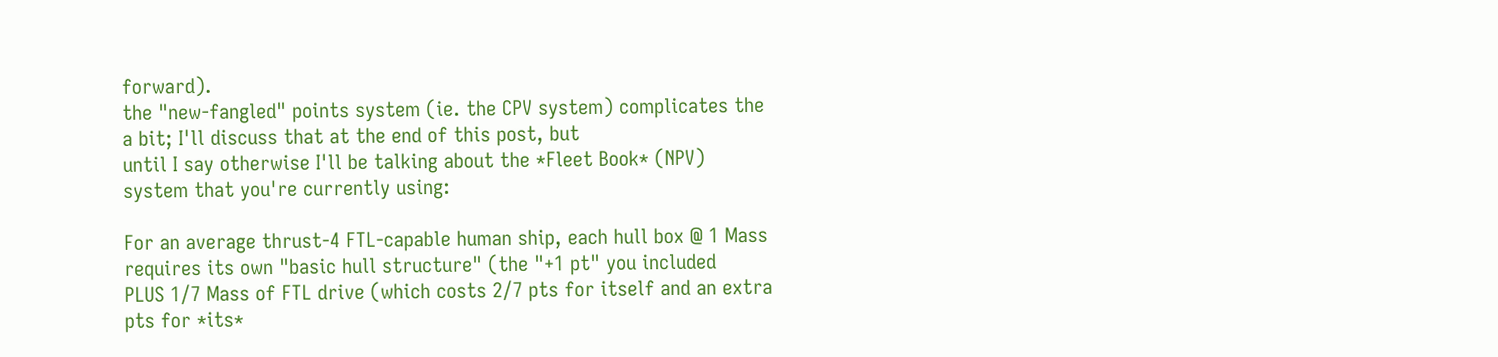forward).
the "new-fangled" points system (ie. the CPV system) complicates the
a bit; I'll discuss that at the end of this post, but
until I say otherwise I'll be talking about the *Fleet Book* (NPV)
system that you're currently using:

For an average thrust-4 FTL-capable human ship, each hull box @ 1 Mass
requires its own "basic hull structure" (the "+1 pt" you included
PLUS 1/7 Mass of FTL drive (which costs 2/7 pts for itself and an extra
pts for *its*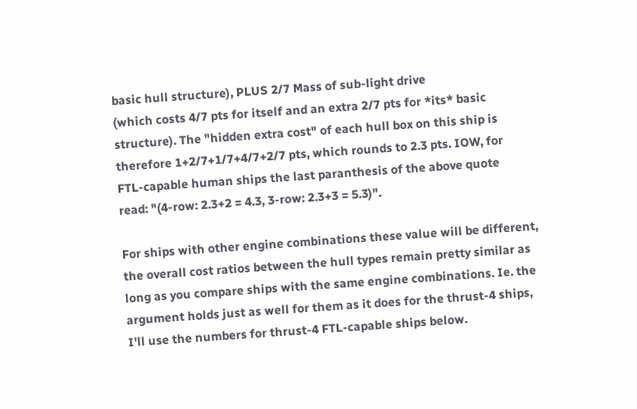basic hull structure), PLUS 2/7 Mass of sub-light drive
(which costs 4/7 pts for itself and an extra 2/7 pts for *its* basic
structure). The "hidden extra cost" of each hull box on this ship is
therefore 1+2/7+1/7+4/7+2/7 pts, which rounds to 2.3 pts. IOW, for
FTL-capable human ships the last paranthesis of the above quote
read: "(4-row: 2.3+2 = 4.3, 3-row: 2.3+3 = 5.3)".

For ships with other engine combinations these value will be different,
the overall cost ratios between the hull types remain pretty similar as
long as you compare ships with the same engine combinations. Ie. the
argument holds just as well for them as it does for the thrust-4 ships,
I'll use the numbers for thrust-4 FTL-capable ships below.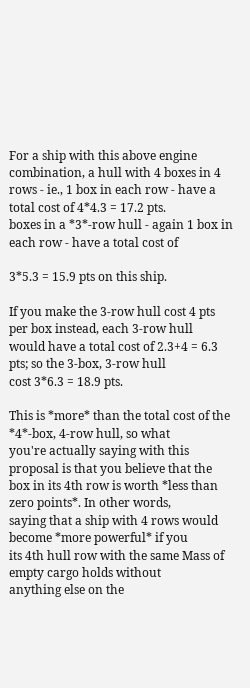For a ship with this above engine combination, a hull with 4 boxes in 4
rows - ie., 1 box in each row - have a total cost of 4*4.3 = 17.2 pts.
boxes in a *3*-row hull - again 1 box in each row - have a total cost of

3*5.3 = 15.9 pts on this ship.

If you make the 3-row hull cost 4 pts per box instead, each 3-row hull
would have a total cost of 2.3+4 = 6.3 pts; so the 3-box, 3-row hull
cost 3*6.3 = 18.9 pts.

This is *more* than the total cost of the *4*-box, 4-row hull, so what
you're actually saying with this proposal is that you believe that the
box in its 4th row is worth *less than zero points*. In other words,
saying that a ship with 4 rows would become *more powerful* if you
its 4th hull row with the same Mass of empty cargo holds without
anything else on the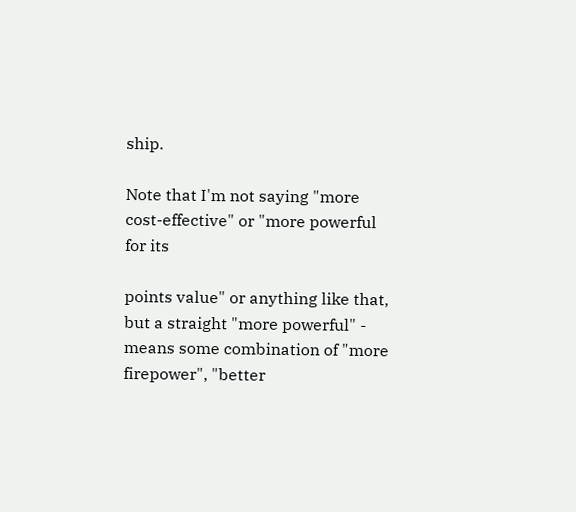ship.

Note that I'm not saying "more cost-effective" or "more powerful for its

points value" or anything like that, but a straight "more powerful" -
means some combination of "more firepower", "better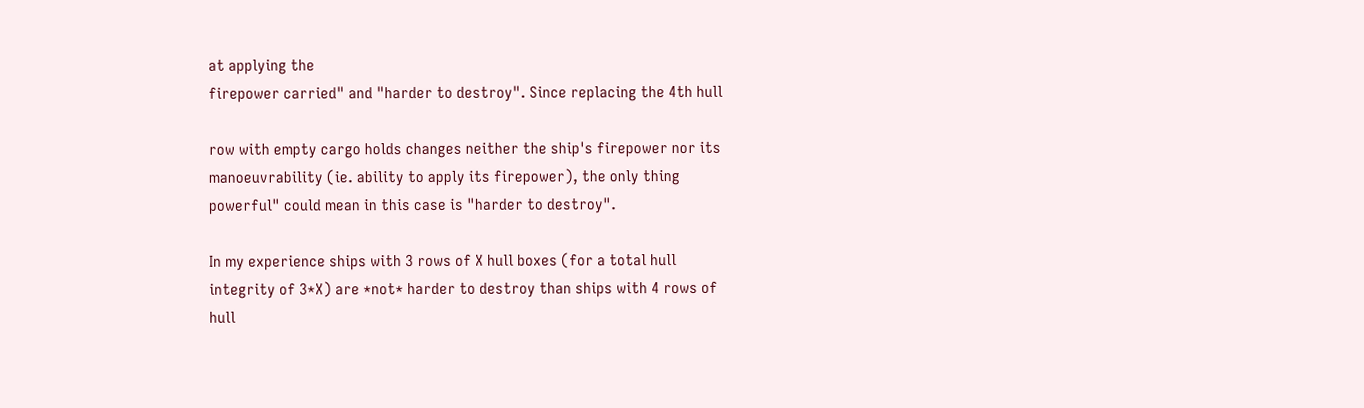at applying the
firepower carried" and "harder to destroy". Since replacing the 4th hull

row with empty cargo holds changes neither the ship's firepower nor its
manoeuvrability (ie. ability to apply its firepower), the only thing
powerful" could mean in this case is "harder to destroy".

In my experience ships with 3 rows of X hull boxes (for a total hull
integrity of 3*X) are *not* harder to destroy than ships with 4 rows of
hull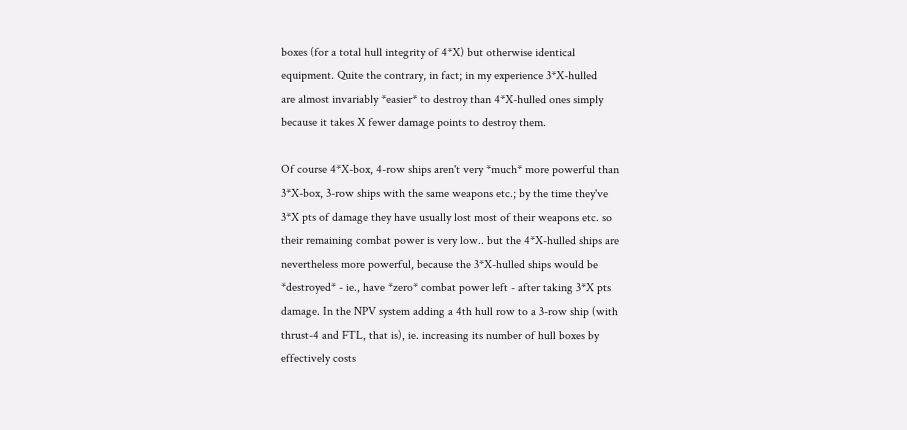boxes (for a total hull integrity of 4*X) but otherwise identical
equipment. Quite the contrary, in fact; in my experience 3*X-hulled
are almost invariably *easier* to destroy than 4*X-hulled ones simply
because it takes X fewer damage points to destroy them.

Of course 4*X-box, 4-row ships aren't very *much* more powerful than
3*X-box, 3-row ships with the same weapons etc.; by the time they've
3*X pts of damage they have usually lost most of their weapons etc. so
their remaining combat power is very low.. but the 4*X-hulled ships are
nevertheless more powerful, because the 3*X-hulled ships would be
*destroyed* - ie., have *zero* combat power left - after taking 3*X pts
damage. In the NPV system adding a 4th hull row to a 3-row ship (with
thrust-4 and FTL, that is), ie. increasing its number of hull boxes by
effectively costs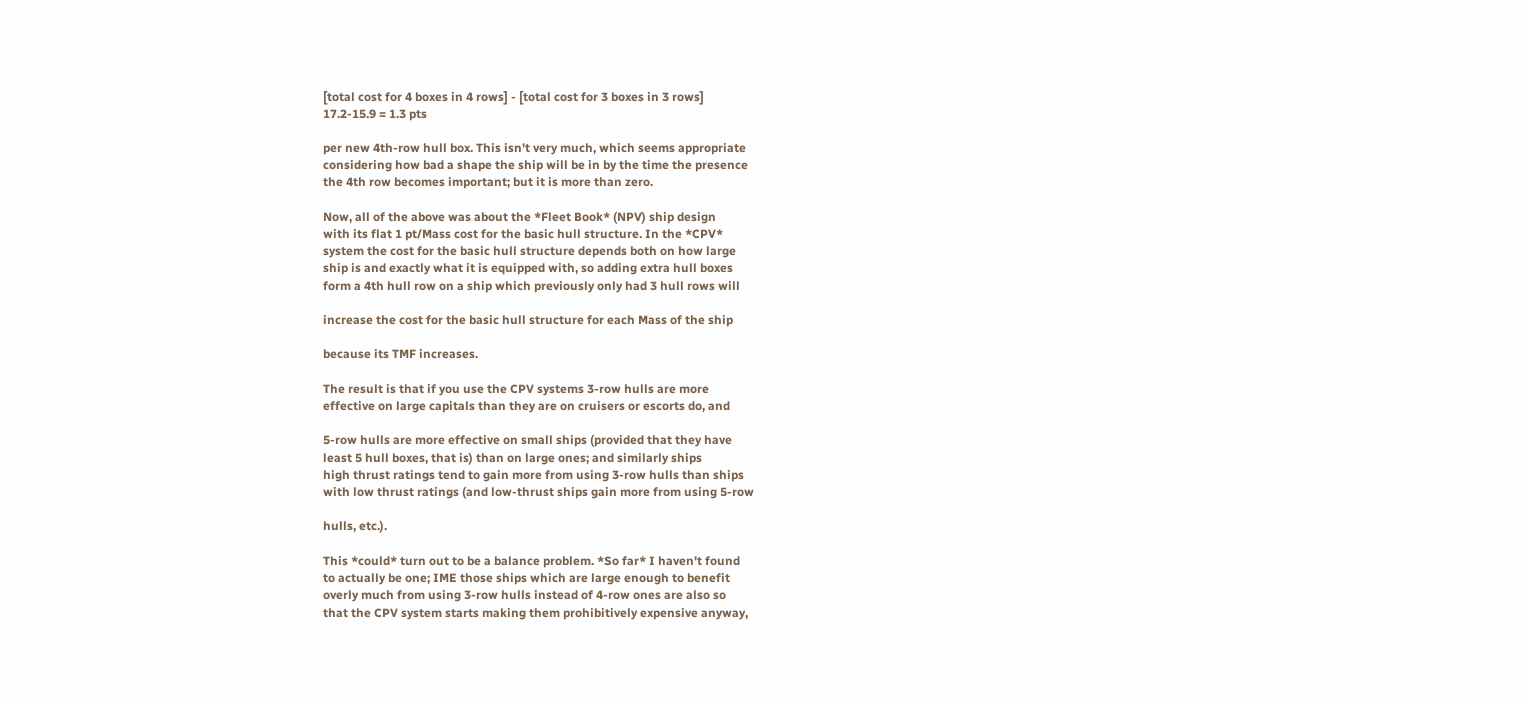[total cost for 4 boxes in 4 rows] - [total cost for 3 boxes in 3 rows]
17.2-15.9 = 1.3 pts

per new 4th-row hull box. This isn't very much, which seems appropriate
considering how bad a shape the ship will be in by the time the presence
the 4th row becomes important; but it is more than zero.

Now, all of the above was about the *Fleet Book* (NPV) ship design
with its flat 1 pt/Mass cost for the basic hull structure. In the *CPV*
system the cost for the basic hull structure depends both on how large
ship is and exactly what it is equipped with, so adding extra hull boxes
form a 4th hull row on a ship which previously only had 3 hull rows will

increase the cost for the basic hull structure for each Mass of the ship

because its TMF increases.

The result is that if you use the CPV systems 3-row hulls are more
effective on large capitals than they are on cruisers or escorts do, and

5-row hulls are more effective on small ships (provided that they have
least 5 hull boxes, that is) than on large ones; and similarly ships
high thrust ratings tend to gain more from using 3-row hulls than ships
with low thrust ratings (and low-thrust ships gain more from using 5-row

hulls, etc.).

This *could* turn out to be a balance problem. *So far* I haven't found
to actually be one; IME those ships which are large enough to benefit
overly much from using 3-row hulls instead of 4-row ones are also so
that the CPV system starts making them prohibitively expensive anyway,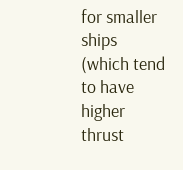for smaller ships (which tend to have higher thrust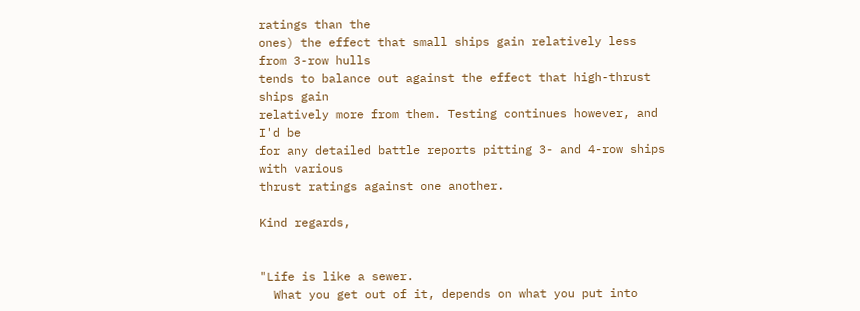ratings than the
ones) the effect that small ships gain relatively less from 3-row hulls
tends to balance out against the effect that high-thrust ships gain
relatively more from them. Testing continues however, and I'd be
for any detailed battle reports pitting 3- and 4-row ships with various
thrust ratings against one another.

Kind regards,


"Life is like a sewer.
  What you get out of it, depends on what you put into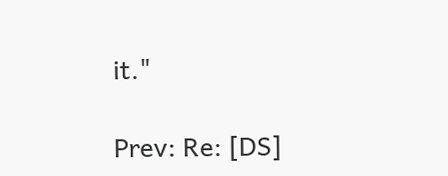it."

Prev: Re: [DS]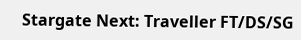Stargate Next: Traveller FT/DS/SG